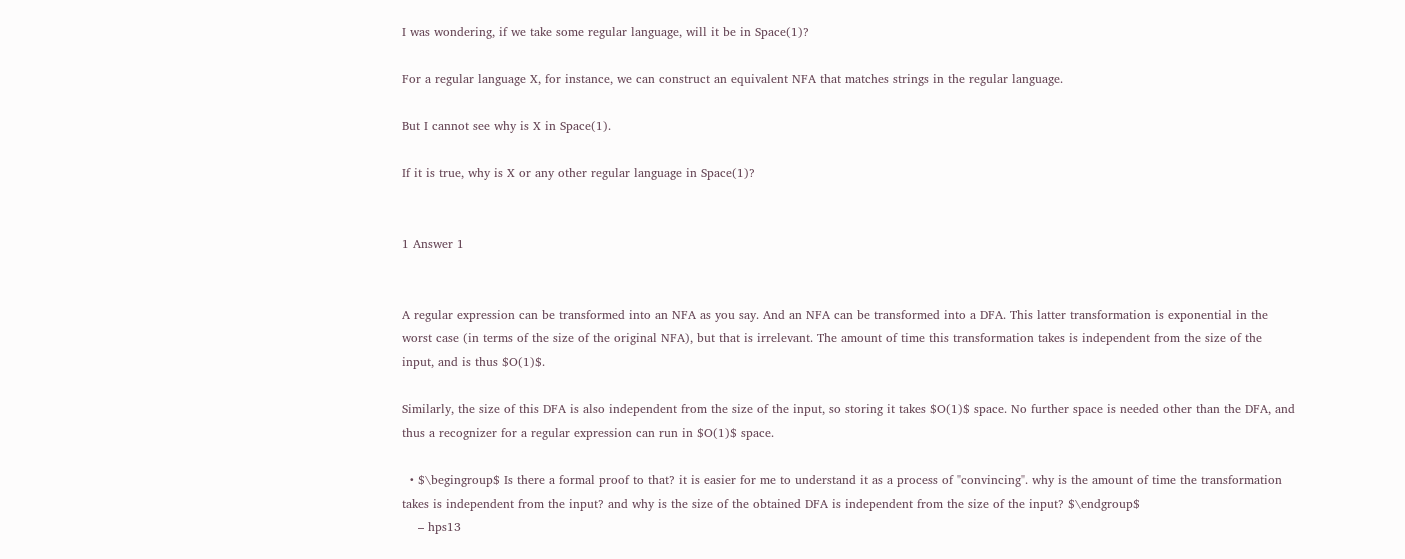I was wondering, if we take some regular language, will it be in Space(1)?

For a regular language X, for instance, we can construct an equivalent NFA that matches strings in the regular language.

But I cannot see why is X in Space(1).

If it is true, why is X or any other regular language in Space(1)?


1 Answer 1


A regular expression can be transformed into an NFA as you say. And an NFA can be transformed into a DFA. This latter transformation is exponential in the worst case (in terms of the size of the original NFA), but that is irrelevant. The amount of time this transformation takes is independent from the size of the input, and is thus $O(1)$.

Similarly, the size of this DFA is also independent from the size of the input, so storing it takes $O(1)$ space. No further space is needed other than the DFA, and thus a recognizer for a regular expression can run in $O(1)$ space.

  • $\begingroup$ Is there a formal proof to that? it is easier for me to understand it as a process of "convincing". why is the amount of time the transformation takes is independent from the input? and why is the size of the obtained DFA is independent from the size of the input? $\endgroup$
    – hps13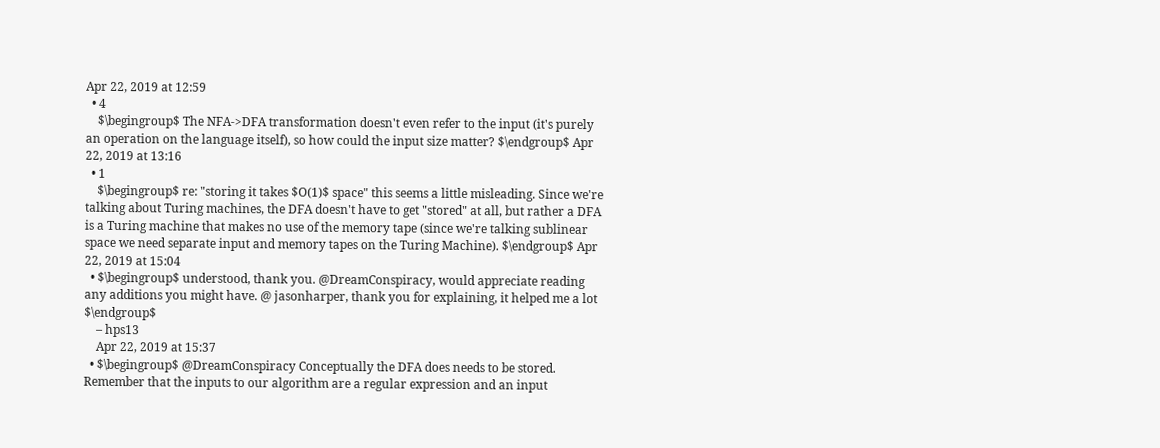Apr 22, 2019 at 12:59
  • 4
    $\begingroup$ The NFA->DFA transformation doesn't even refer to the input (it's purely an operation on the language itself), so how could the input size matter? $\endgroup$ Apr 22, 2019 at 13:16
  • 1
    $\begingroup$ re: "storing it takes $O(1)$ space" this seems a little misleading. Since we're talking about Turing machines, the DFA doesn't have to get "stored" at all, but rather a DFA is a Turing machine that makes no use of the memory tape (since we're talking sublinear space we need separate input and memory tapes on the Turing Machine). $\endgroup$ Apr 22, 2019 at 15:04
  • $\begingroup$ understood, thank you. @DreamConspiracy, would appreciate reading any additions you might have. @ jasonharper, thank you for explaining, it helped me a lot $\endgroup$
    – hps13
    Apr 22, 2019 at 15:37
  • $\begingroup$ @DreamConspiracy Conceptually the DFA does needs to be stored. Remember that the inputs to our algorithm are a regular expression and an input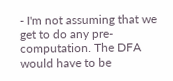- I'm not assuming that we get to do any pre-computation. The DFA would have to be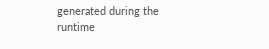generated during the runtime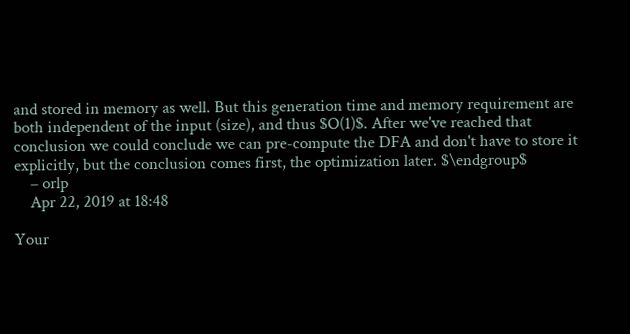and stored in memory as well. But this generation time and memory requirement are both independent of the input (size), and thus $O(1)$. After we've reached that conclusion we could conclude we can pre-compute the DFA and don't have to store it explicitly, but the conclusion comes first, the optimization later. $\endgroup$
    – orlp
    Apr 22, 2019 at 18:48

Your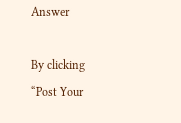Answer

By clicking “Post Your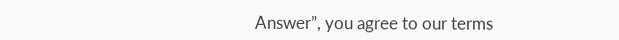Answer”, you agree to our terms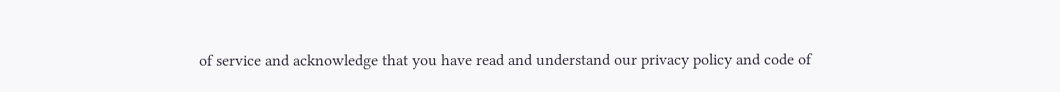of service and acknowledge that you have read and understand our privacy policy and code of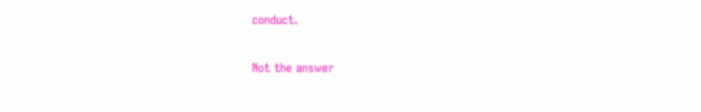conduct.

Not the answer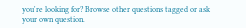you're looking for? Browse other questions tagged or ask your own question.